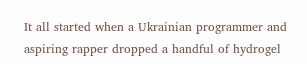It all started when a Ukrainian programmer and aspiring rapper dropped a handful of hydrogel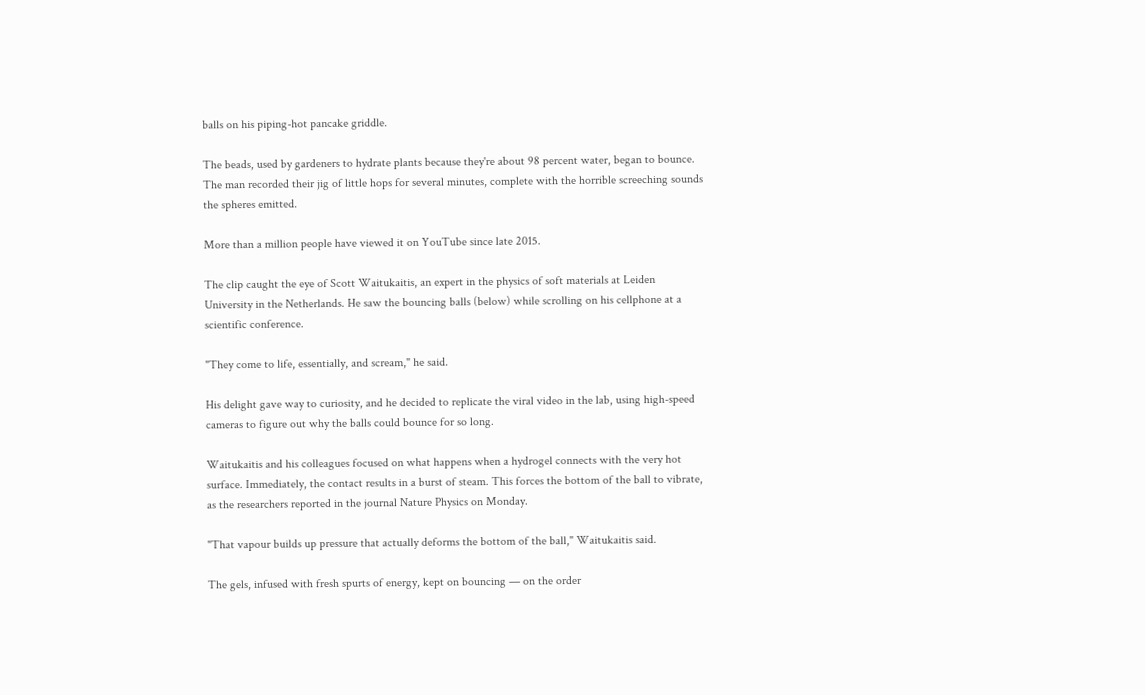balls on his piping-hot pancake griddle.

The beads, used by gardeners to hydrate plants because they're about 98 percent water, began to bounce. The man recorded their jig of little hops for several minutes, complete with the horrible screeching sounds the spheres emitted.

More than a million people have viewed it on YouTube since late 2015.

The clip caught the eye of Scott Waitukaitis, an expert in the physics of soft materials at Leiden University in the Netherlands. He saw the bouncing balls (below) while scrolling on his cellphone at a scientific conference.

"They come to life, essentially, and scream," he said.

His delight gave way to curiosity, and he decided to replicate the viral video in the lab, using high-speed cameras to figure out why the balls could bounce for so long.

Waitukaitis and his colleagues focused on what happens when a hydrogel connects with the very hot surface. Immediately, the contact results in a burst of steam. This forces the bottom of the ball to vibrate, as the researchers reported in the journal Nature Physics on Monday.

"That vapour builds up pressure that actually deforms the bottom of the ball," Waitukaitis said.

The gels, infused with fresh spurts of energy, kept on bouncing — on the order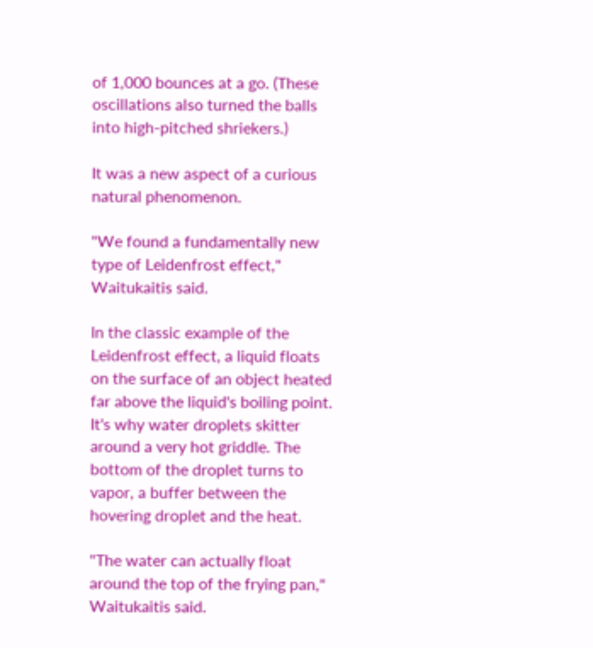of 1,000 bounces at a go. (These oscillations also turned the balls into high-pitched shriekers.)

It was a new aspect of a curious natural phenomenon.

"We found a fundamentally new type of Leidenfrost effect," Waitukaitis said.

In the classic example of the Leidenfrost effect, a liquid floats on the surface of an object heated far above the liquid's boiling point. It's why water droplets skitter around a very hot griddle. The bottom of the droplet turns to vapor, a buffer between the hovering droplet and the heat.

"The water can actually float around the top of the frying pan," Waitukaitis said.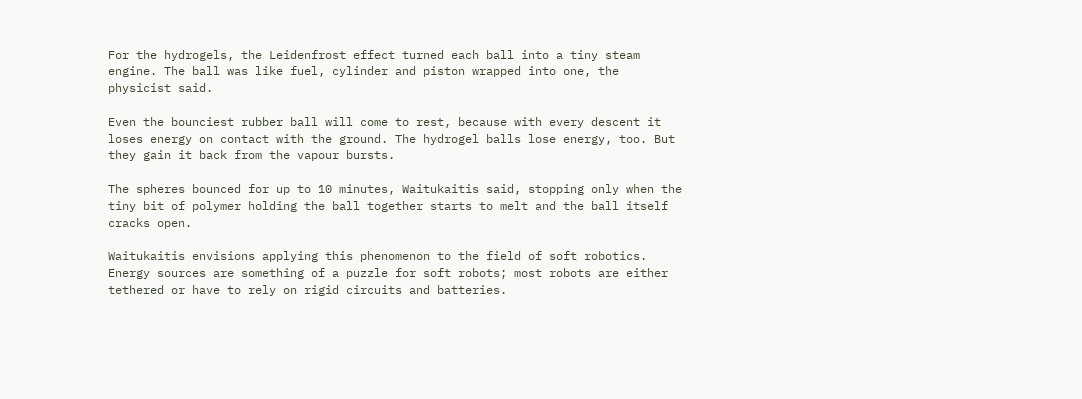For the hydrogels, the Leidenfrost effect turned each ball into a tiny steam engine. The ball was like fuel, cylinder and piston wrapped into one, the physicist said.

Even the bounciest rubber ball will come to rest, because with every descent it loses energy on contact with the ground. The hydrogel balls lose energy, too. But they gain it back from the vapour bursts.

The spheres bounced for up to 10 minutes, Waitukaitis said, stopping only when the tiny bit of polymer holding the ball together starts to melt and the ball itself cracks open.

Waitukaitis envisions applying this phenomenon to the field of soft robotics. Energy sources are something of a puzzle for soft robots; most robots are either tethered or have to rely on rigid circuits and batteries.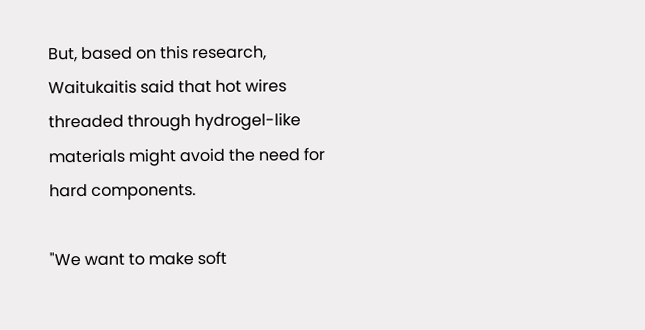But, based on this research, Waitukaitis said that hot wires threaded through hydrogel-like materials might avoid the need for hard components.

"We want to make soft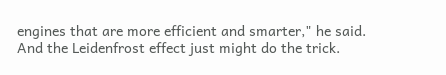engines that are more efficient and smarter," he said. And the Leidenfrost effect just might do the trick.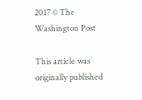2017 © The Washington Post

This article was originally published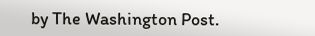by The Washington Post.